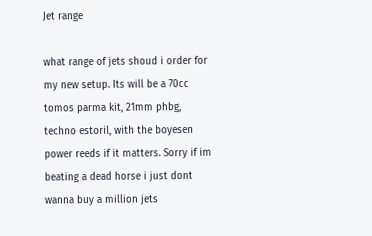Jet range

what range of jets shoud i order for my new setup. Its will be a 70cc tomos parma kit, 21mm phbg, techno estoril, with the boyesen power reeds if it matters. Sorry if im beating a dead horse i just dont wanna buy a million jets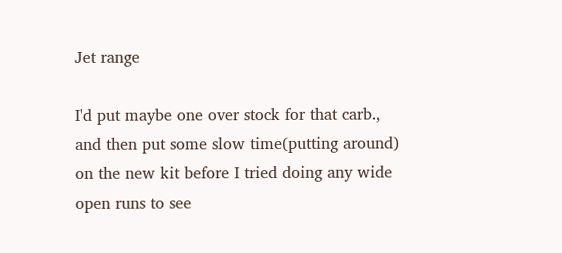Jet range

I'd put maybe one over stock for that carb., and then put some slow time(putting around) on the new kit before I tried doing any wide open runs to see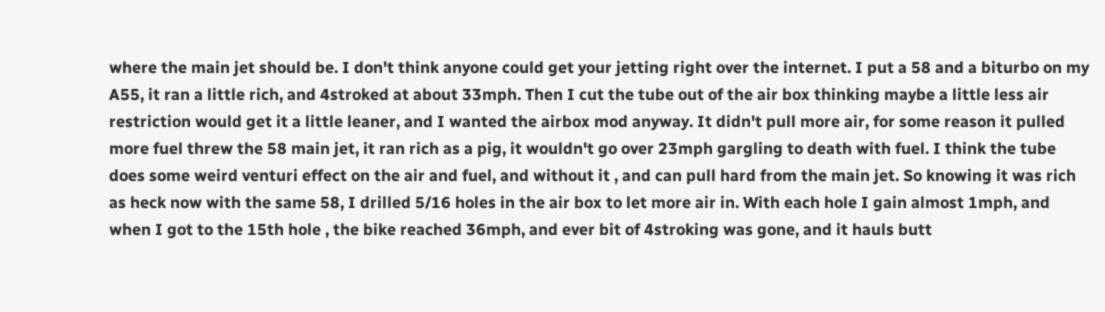where the main jet should be. I don't think anyone could get your jetting right over the internet. I put a 58 and a biturbo on my A55, it ran a little rich, and 4stroked at about 33mph. Then I cut the tube out of the air box thinking maybe a little less air restriction would get it a little leaner, and I wanted the airbox mod anyway. It didn't pull more air, for some reason it pulled more fuel threw the 58 main jet, it ran rich as a pig, it wouldn't go over 23mph gargling to death with fuel. I think the tube does some weird venturi effect on the air and fuel, and without it , and can pull hard from the main jet. So knowing it was rich as heck now with the same 58, I drilled 5/16 holes in the air box to let more air in. With each hole I gain almost 1mph, and when I got to the 15th hole , the bike reached 36mph, and ever bit of 4stroking was gone, and it hauls butt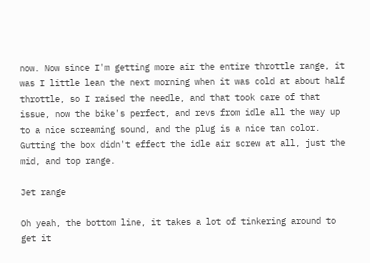now. Now since I'm getting more air the entire throttle range, it was I little lean the next morning when it was cold at about half throttle, so I raised the needle, and that took care of that issue, now the bike's perfect, and revs from idle all the way up to a nice screaming sound, and the plug is a nice tan color. Gutting the box didn't effect the idle air screw at all, just the mid, and top range.

Jet range

Oh yeah, the bottom line, it takes a lot of tinkering around to get it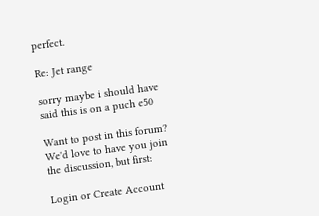perfect.

Re: Jet range

sorry maybe i should have said this is on a puch e50

Want to post in this forum? We'd love to have you join the discussion, but first:

Login or Create Account